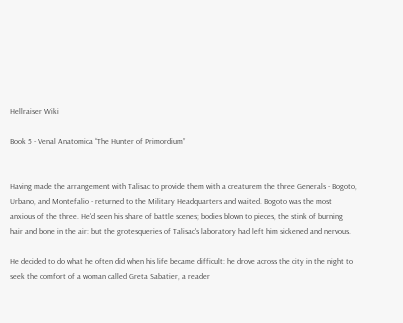Hellraiser Wiki

Book 5 - Venal Anatomica “The Hunter of Primordium”


Having made the arrangement with Talisac to provide them with a creaturem the three Generals - Bogoto, Urbano, and Montefalio - returned to the Military Headquarters and waited. Bogoto was the most anxious of the three. He'd seen his share of battle scenes; bodies blown to pieces, the stink of burning hair and bone in the air: but the grotesqueries of Talisac's laboratory had left him sickened and nervous.

He decided to do what he often did when his life became difficult: he drove across the city in the night to seek the comfort of a woman called Greta Sabatier, a reader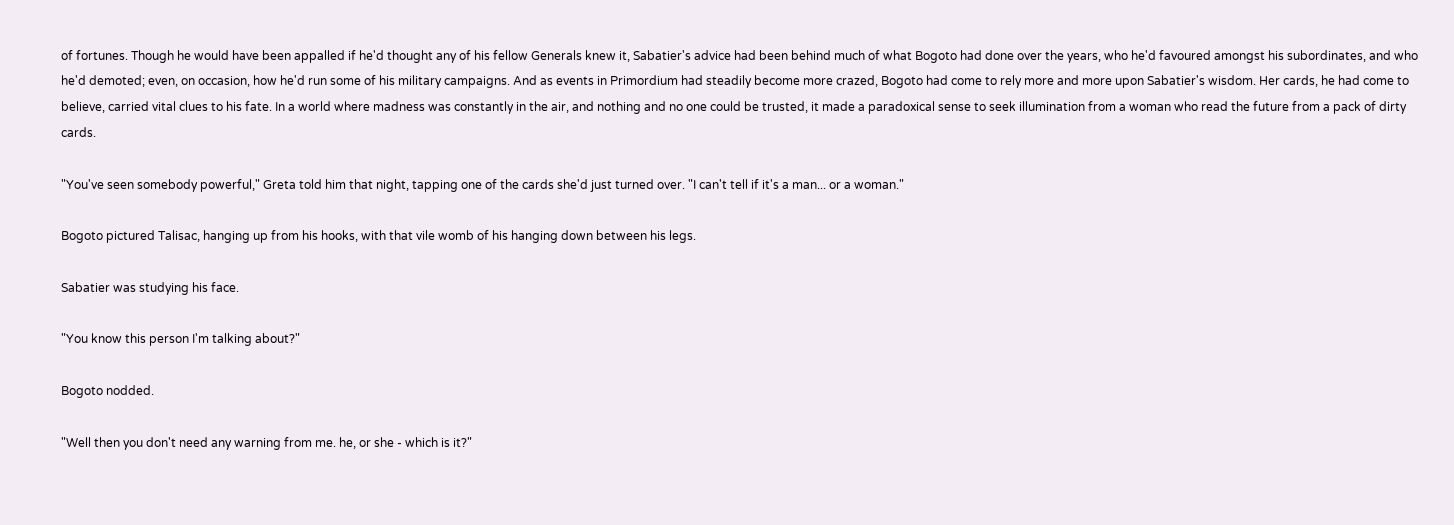of fortunes. Though he would have been appalled if he'd thought any of his fellow Generals knew it, Sabatier's advice had been behind much of what Bogoto had done over the years, who he'd favoured amongst his subordinates, and who he'd demoted; even, on occasion, how he'd run some of his military campaigns. And as events in Primordium had steadily become more crazed, Bogoto had come to rely more and more upon Sabatier's wisdom. Her cards, he had come to believe, carried vital clues to his fate. In a world where madness was constantly in the air, and nothing and no one could be trusted, it made a paradoxical sense to seek illumination from a woman who read the future from a pack of dirty cards.

"You've seen somebody powerful," Greta told him that night, tapping one of the cards she'd just turned over. "I can't tell if it's a man... or a woman."

Bogoto pictured Talisac, hanging up from his hooks, with that vile womb of his hanging down between his legs.

Sabatier was studying his face.

"You know this person I'm talking about?"

Bogoto nodded.

"Well then you don't need any warning from me. he, or she - which is it?"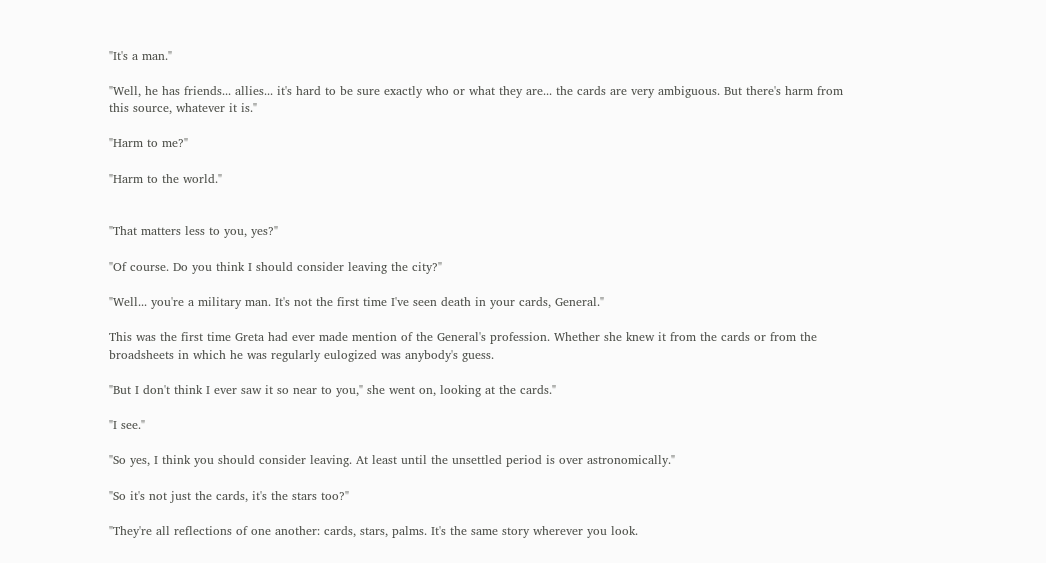"It's a man."

"Well, he has friends... allies... it's hard to be sure exactly who or what they are... the cards are very ambiguous. But there's harm from this source, whatever it is."

"Harm to me?"

"Harm to the world."


"That matters less to you, yes?"

"Of course. Do you think I should consider leaving the city?"

"Well... you're a military man. It's not the first time I've seen death in your cards, General."

This was the first time Greta had ever made mention of the General's profession. Whether she knew it from the cards or from the broadsheets in which he was regularly eulogized was anybody's guess.

"But I don't think I ever saw it so near to you," she went on, looking at the cards."

"I see."

"So yes, I think you should consider leaving. At least until the unsettled period is over astronomically."

"So it's not just the cards, it's the stars too?"

"They're all reflections of one another: cards, stars, palms. It's the same story wherever you look.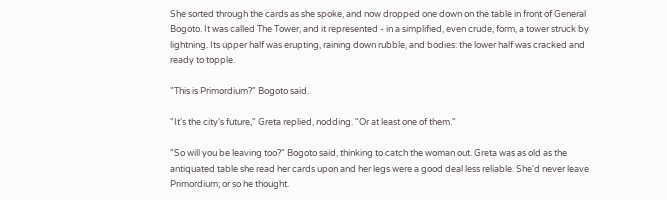She sorted through the cards as she spoke, and now dropped one down on the table in front of General Bogoto. It was called The Tower, and it represented - in a simplified, even crude, form, a tower struck by lightning. Its upper half was erupting, raining down rubble, and bodies: the lower half was cracked and ready to topple.

"This is Primordium?" Bogoto said.

"It's the city's future," Greta replied, nodding. "Or at least one of them."

"So will you be leaving too?" Bogoto said, thinking to catch the woman out. Greta was as old as the antiquated table she read her cards upon and her legs were a good deal less reliable. She'd never leave Primordium; or so he thought.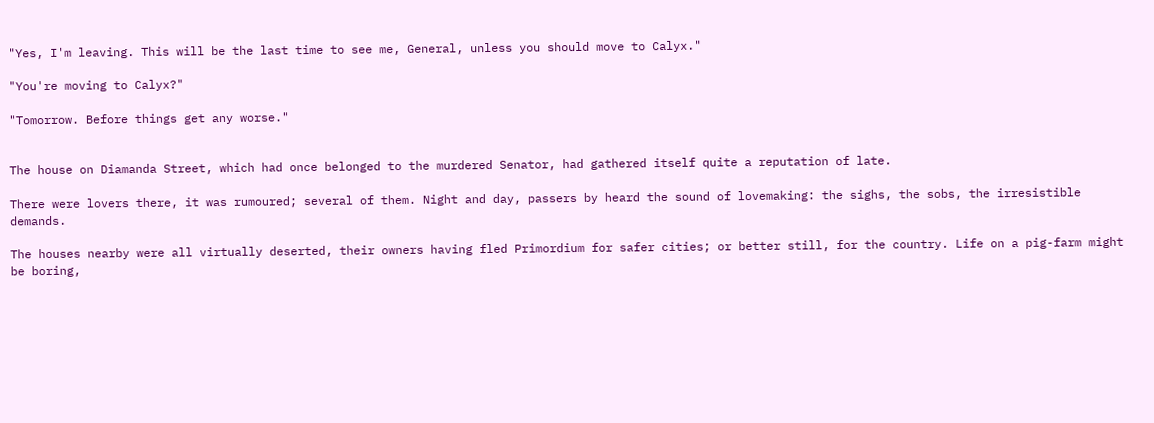"Yes, I'm leaving. This will be the last time to see me, General, unless you should move to Calyx."

"You're moving to Calyx?"

"Tomorrow. Before things get any worse."


The house on Diamanda Street, which had once belonged to the murdered Senator, had gathered itself quite a reputation of late.

There were lovers there, it was rumoured; several of them. Night and day, passers by heard the sound of lovemaking: the sighs, the sobs, the irresistible demands.

The houses nearby were all virtually deserted, their owners having fled Primordium for safer cities; or better still, for the country. Life on a pig-farm might be boring,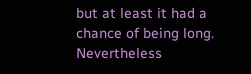but at least it had a chance of being long. Nevertheless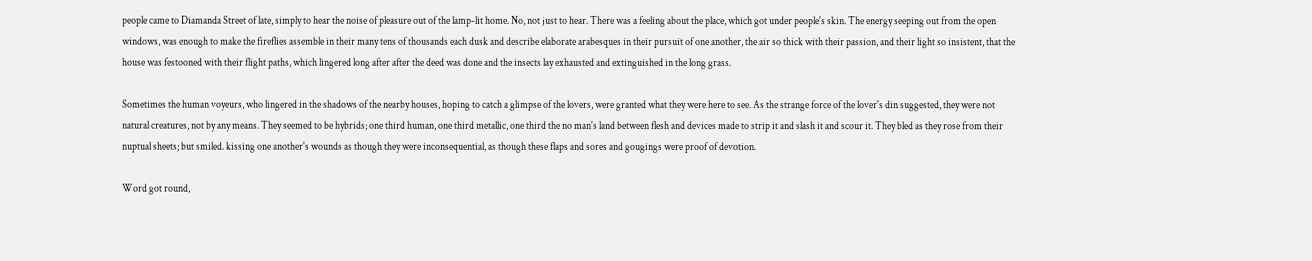people came to Diamanda Street of late, simply to hear the noise of pleasure out of the lamp-lit home. No, not just to hear. There was a feeling about the place, which got under people's skin. The energy seeping out from the open windows, was enough to make the fireflies assemble in their many tens of thousands each dusk and describe elaborate arabesques in their pursuit of one another, the air so thick with their passion, and their light so insistent, that the house was festooned with their flight paths, which lingered long after after the deed was done and the insects lay exhausted and extinguished in the long grass.

Sometimes the human voyeurs, who lingered in the shadows of the nearby houses, hoping to catch a glimpse of the lovers, were granted what they were here to see. As the strange force of the lover's din suggested, they were not natural creatures, not by any means. They seemed to be hybrids; one third human, one third metallic, one third the no man's land between flesh and devices made to strip it and slash it and scour it. They bled as they rose from their nuptual sheets; but smiled. kissing one another's wounds as though they were inconsequential, as though these flaps and sores and gougings were proof of devotion.

Word got round,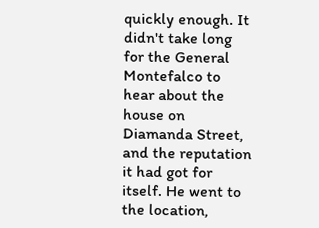quickly enough. It didn't take long for the General Montefalco to hear about the house on Diamanda Street, and the reputation it had got for itself. He went to the location,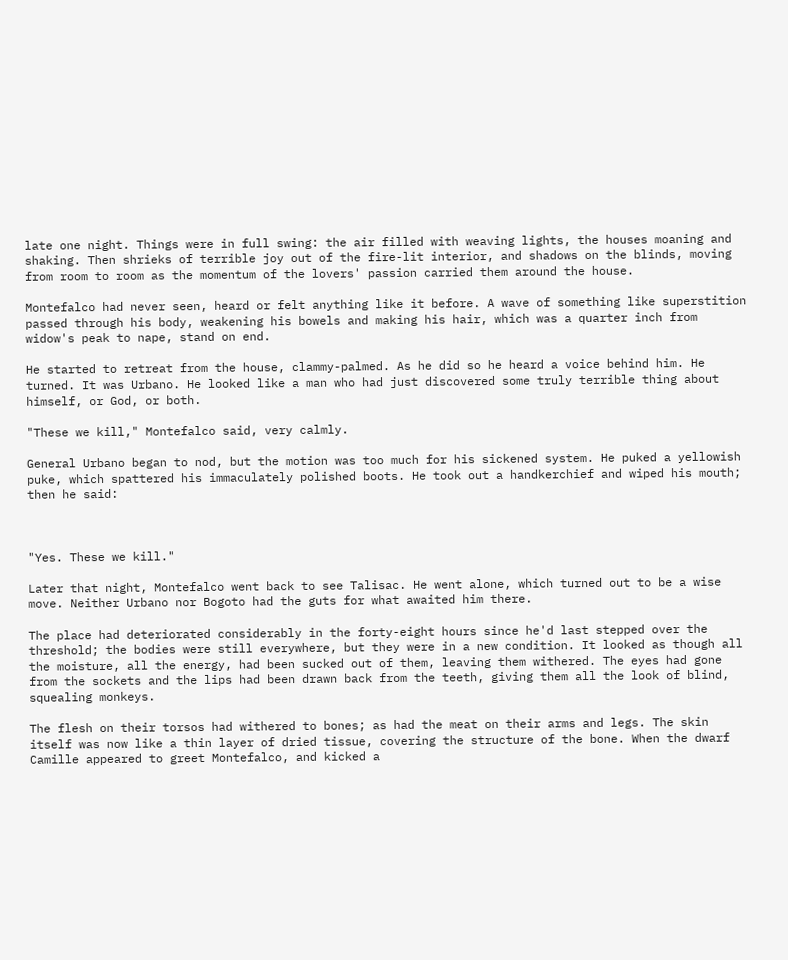late one night. Things were in full swing: the air filled with weaving lights, the houses moaning and shaking. Then shrieks of terrible joy out of the fire-lit interior, and shadows on the blinds, moving from room to room as the momentum of the lovers' passion carried them around the house.

Montefalco had never seen, heard or felt anything like it before. A wave of something like superstition passed through his body, weakening his bowels and making his hair, which was a quarter inch from widow's peak to nape, stand on end.

He started to retreat from the house, clammy-palmed. As he did so he heard a voice behind him. He turned. It was Urbano. He looked like a man who had just discovered some truly terrible thing about himself, or God, or both.

"These we kill," Montefalco said, very calmly.

General Urbano began to nod, but the motion was too much for his sickened system. He puked a yellowish puke, which spattered his immaculately polished boots. He took out a handkerchief and wiped his mouth; then he said:



"Yes. These we kill."

Later that night, Montefalco went back to see Talisac. He went alone, which turned out to be a wise move. Neither Urbano nor Bogoto had the guts for what awaited him there.

The place had deteriorated considerably in the forty-eight hours since he'd last stepped over the threshold; the bodies were still everywhere, but they were in a new condition. It looked as though all the moisture, all the energy, had been sucked out of them, leaving them withered. The eyes had gone from the sockets and the lips had been drawn back from the teeth, giving them all the look of blind, squealing monkeys.

The flesh on their torsos had withered to bones; as had the meat on their arms and legs. The skin itself was now like a thin layer of dried tissue, covering the structure of the bone. When the dwarf Camille appeared to greet Montefalco, and kicked a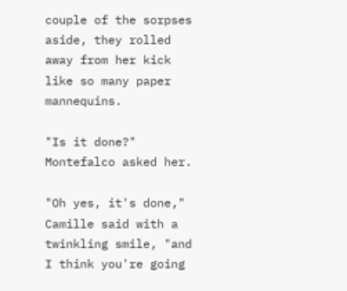couple of the sorpses aside, they rolled away from her kick like so many paper mannequins.

"Is it done?" Montefalco asked her.

"Oh yes, it's done," Camille said with a twinkling smile, "and I think you're going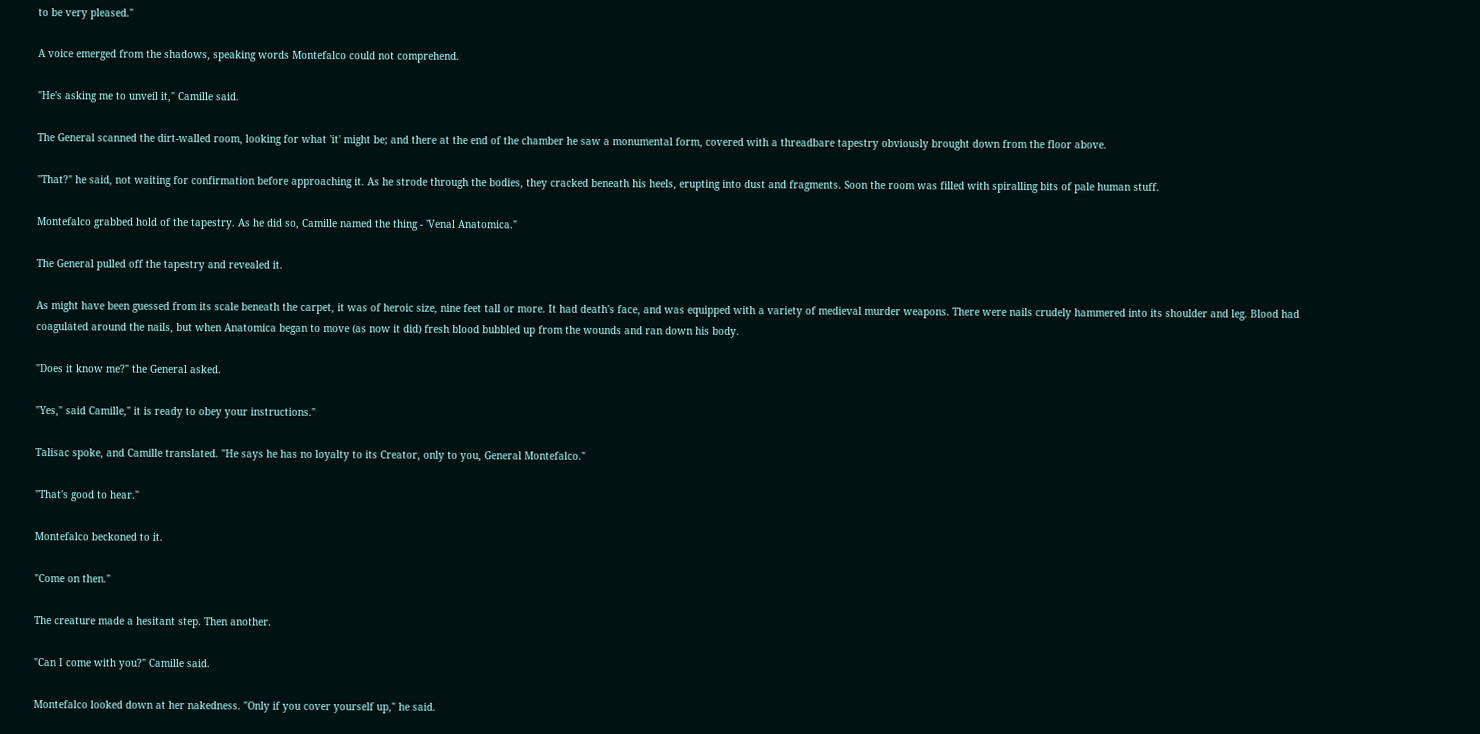to be very pleased."

A voice emerged from the shadows, speaking words Montefalco could not comprehend.

"He's asking me to unveil it," Camille said.

The General scanned the dirt-walled room, looking for what 'it' might be; and there at the end of the chamber he saw a monumental form, covered with a threadbare tapestry obviously brought down from the floor above.

"That?" he said, not waiting for confirmation before approaching it. As he strode through the bodies, they cracked beneath his heels, erupting into dust and fragments. Soon the room was filled with spiralling bits of pale human stuff.

Montefalco grabbed hold of the tapestry. As he did so, Camille named the thing - 'Venal Anatomica."

The General pulled off the tapestry and revealed it.

As might have been guessed from its scale beneath the carpet, it was of heroic size, nine feet tall or more. It had death's face, and was equipped with a variety of medieval murder weapons. There were nails crudely hammered into its shoulder and leg. Blood had coagulated around the nails, but when Anatomica began to move (as now it did) fresh blood bubbled up from the wounds and ran down his body.

"Does it know me?" the General asked.

"Yes," said Camille," it is ready to obey your instructions."

Talisac spoke, and Camille translated. "He says he has no loyalty to its Creator, only to you, General Montefalco."

"That's good to hear."

Montefalco beckoned to it.

"Come on then."

The creature made a hesitant step. Then another.

"Can I come with you?" Camille said.

Montefalco looked down at her nakedness. "Only if you cover yourself up," he said.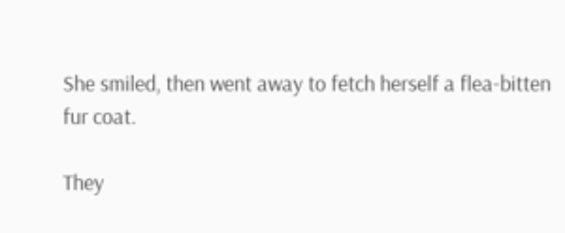She smiled, then went away to fetch herself a flea-bitten fur coat.

They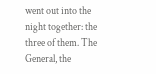went out into the night together: the three of them. The General, the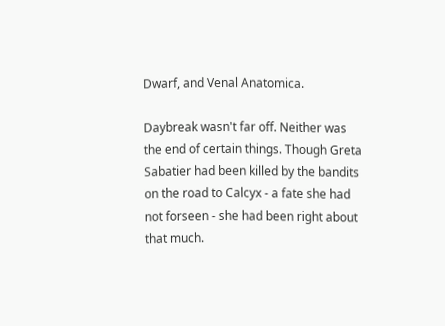Dwarf, and Venal Anatomica.

Daybreak wasn't far off. Neither was the end of certain things. Though Greta Sabatier had been killed by the bandits on the road to Calcyx - a fate she had not forseen - she had been right about that much.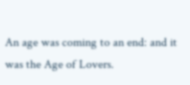An age was coming to an end: and it was the Age of Lovers.